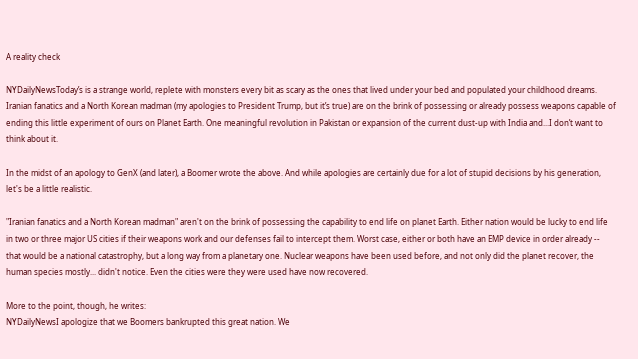A reality check

NYDailyNewsToday’s is a strange world, replete with monsters every bit as scary as the ones that lived under your bed and populated your childhood dreams. Iranian fanatics and a North Korean madman (my apologies to President Trump, but it’s true) are on the brink of possessing or already possess weapons capable of ending this little experiment of ours on Planet Earth. One meaningful revolution in Pakistan or expansion of the current dust-up with India and...I don’t want to think about it.

In the midst of an apology to GenX (and later), a Boomer wrote the above. And while apologies are certainly due for a lot of stupid decisions by his generation, let's be a little realistic.

"Iranian fanatics and a North Korean madman" aren't on the brink of possessing the capability to end life on planet Earth. Either nation would be lucky to end life in two or three major US cities if their weapons work and our defenses fail to intercept them. Worst case, either or both have an EMP device in order already -- that would be a national catastrophy, but a long way from a planetary one. Nuclear weapons have been used before, and not only did the planet recover, the human species mostly... didn't notice. Even the cities were they were used have now recovered.

More to the point, though, he writes:
NYDailyNewsI apologize that we Boomers bankrupted this great nation. We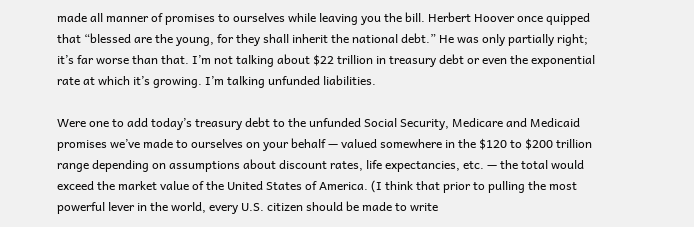made all manner of promises to ourselves while leaving you the bill. Herbert Hoover once quipped that “blessed are the young, for they shall inherit the national debt.” He was only partially right; it’s far worse than that. I’m not talking about $22 trillion in treasury debt or even the exponential rate at which it’s growing. I’m talking unfunded liabilities.

Were one to add today’s treasury debt to the unfunded Social Security, Medicare and Medicaid promises we’ve made to ourselves on your behalf — valued somewhere in the $120 to $200 trillion range depending on assumptions about discount rates, life expectancies, etc. — the total would exceed the market value of the United States of America. (I think that prior to pulling the most powerful lever in the world, every U.S. citizen should be made to write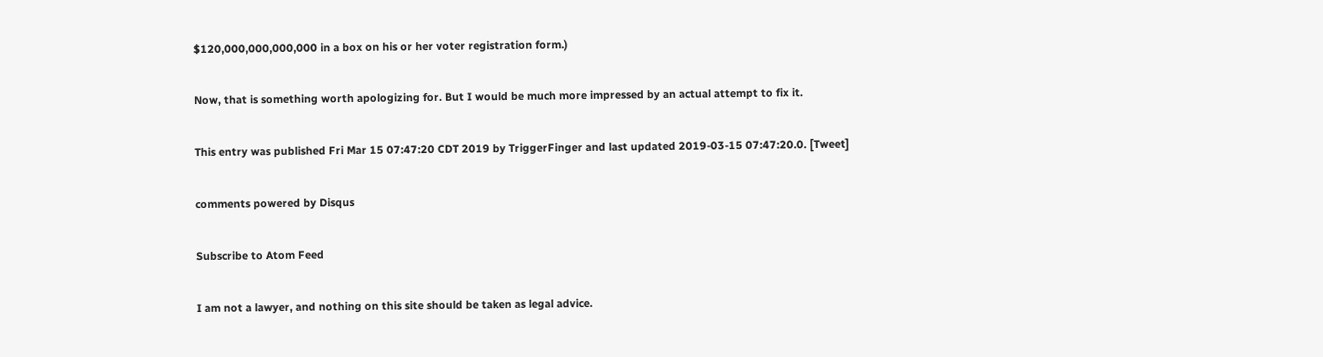$120,000,000,000,000 in a box on his or her voter registration form.)

Now, that is something worth apologizing for. But I would be much more impressed by an actual attempt to fix it.

This entry was published Fri Mar 15 07:47:20 CDT 2019 by TriggerFinger and last updated 2019-03-15 07:47:20.0. [Tweet]

comments powered by Disqus

Subscribe to Atom Feed

I am not a lawyer, and nothing on this site should be taken as legal advice.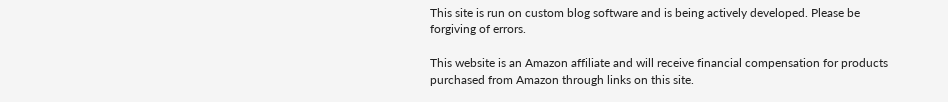This site is run on custom blog software and is being actively developed. Please be forgiving of errors.

This website is an Amazon affiliate and will receive financial compensation for products purchased from Amazon through links on this site.